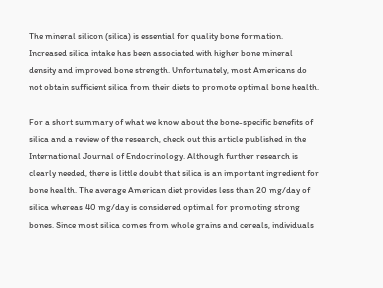The mineral silicon (silica) is essential for quality bone formation. Increased silica intake has been associated with higher bone mineral density and improved bone strength. Unfortunately, most Americans do not obtain sufficient silica from their diets to promote optimal bone health.

For a short summary of what we know about the bone-specific benefits of silica and a review of the research, check out this article published in the International Journal of Endocrinology. Although further research is clearly needed, there is little doubt that silica is an important ingredient for bone health. The average American diet provides less than 20 mg/day of silica whereas 40 mg/day is considered optimal for promoting strong bones. Since most silica comes from whole grains and cereals, individuals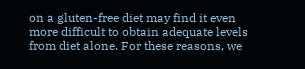on a gluten-free diet may find it even more difficult to obtain adequate levels from diet alone. For these reasons, we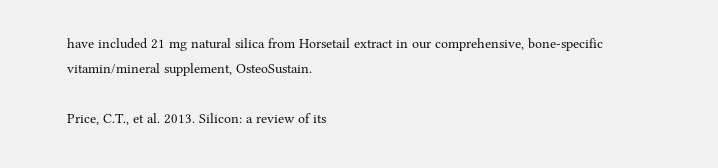have included 21 mg natural silica from Horsetail extract in our comprehensive, bone-specific vitamin/mineral supplement, OsteoSustain.

Price, C.T., et al. 2013. Silicon: a review of its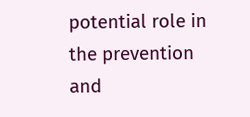potential role in the prevention and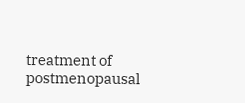treatment of postmenopausal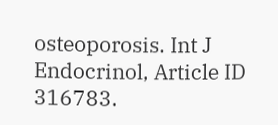osteoporosis. Int J Endocrinol, Article ID 316783.